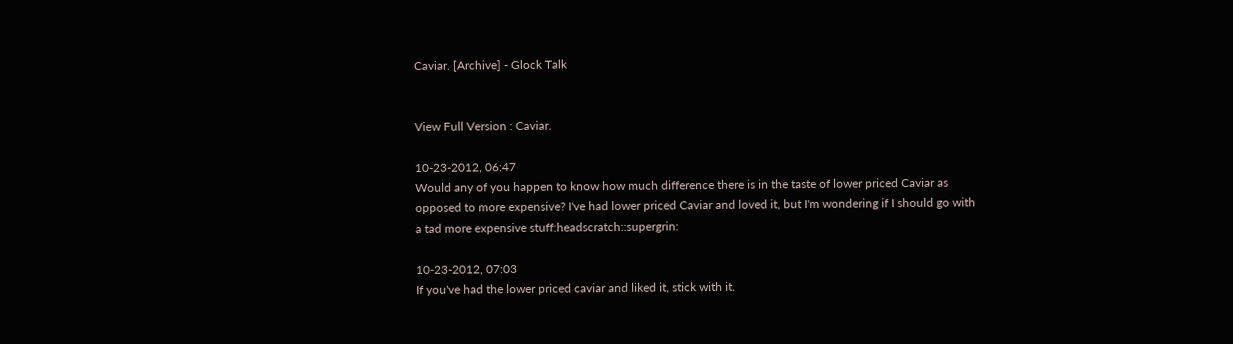Caviar. [Archive] - Glock Talk


View Full Version : Caviar.

10-23-2012, 06:47
Would any of you happen to know how much difference there is in the taste of lower priced Caviar as opposed to more expensive? I've had lower priced Caviar and loved it, but I'm wondering if I should go with a tad more expensive stuff:headscratch::supergrin:

10-23-2012, 07:03
If you've had the lower priced caviar and liked it, stick with it.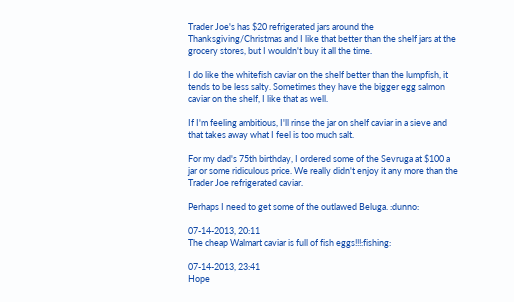Trader Joe's has $20 refrigerated jars around the Thanksgiving/Christmas and I like that better than the shelf jars at the grocery stores, but I wouldn't buy it all the time.

I do like the whitefish caviar on the shelf better than the lumpfish, it tends to be less salty. Sometimes they have the bigger egg salmon caviar on the shelf, I like that as well.

If I'm feeling ambitious, I'll rinse the jar on shelf caviar in a sieve and that takes away what I feel is too much salt.

For my dad's 75th birthday, I ordered some of the Sevruga at $100 a jar or some ridiculous price. We really didn't enjoy it any more than the Trader Joe refrigerated caviar.

Perhaps I need to get some of the outlawed Beluga. :dunno:

07-14-2013, 20:11
The cheap Walmart caviar is full of fish eggs!!!:fishing:

07-14-2013, 23:41
Hope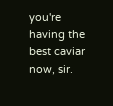you're having the best caviar now, sir.